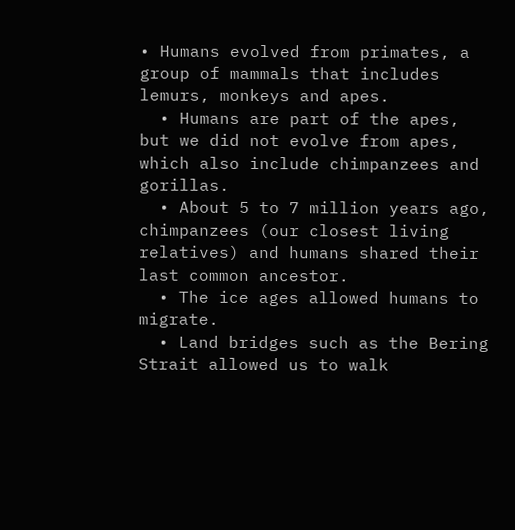• Humans evolved from primates, a group of mammals that includes lemurs, monkeys and apes.
  • Humans are part of the apes, but we did not evolve from apes, which also include chimpanzees and gorillas.
  • About 5 to 7 million years ago, chimpanzees (our closest living relatives) and humans shared their last common ancestor.
  • The ice ages allowed humans to migrate.
  • Land bridges such as the Bering Strait allowed us to walk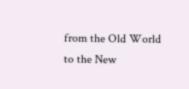from the Old World to the New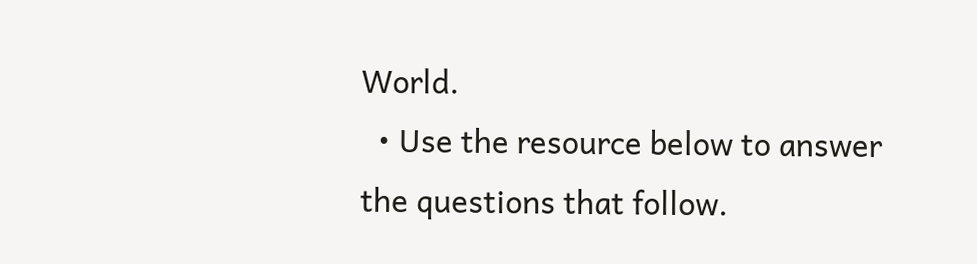World.
  • Use the resource below to answer the questions that follow.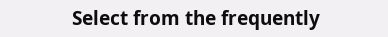Select from the frequently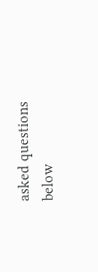asked questions below